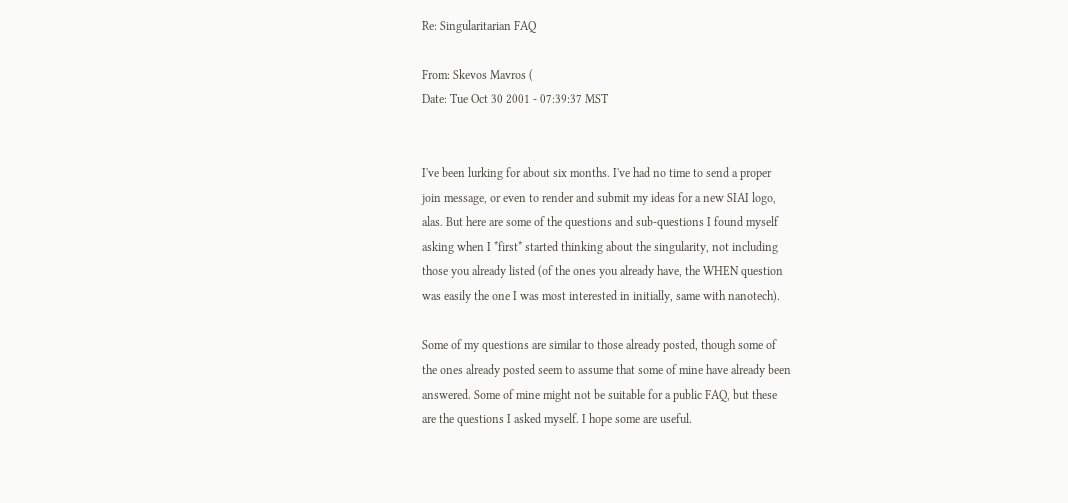Re: Singularitarian FAQ

From: Skevos Mavros (
Date: Tue Oct 30 2001 - 07:39:37 MST


I've been lurking for about six months. I've had no time to send a proper
join message, or even to render and submit my ideas for a new SIAI logo,
alas. But here are some of the questions and sub-questions I found myself
asking when I *first* started thinking about the singularity, not including
those you already listed (of the ones you already have, the WHEN question
was easily the one I was most interested in initially, same with nanotech).

Some of my questions are similar to those already posted, though some of
the ones already posted seem to assume that some of mine have already been
answered. Some of mine might not be suitable for a public FAQ, but these
are the questions I asked myself. I hope some are useful.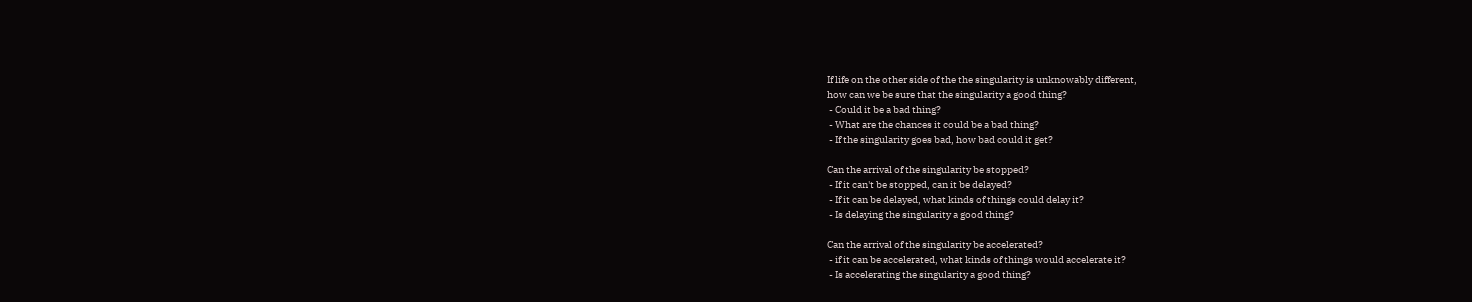If life on the other side of the the singularity is unknowably different,
how can we be sure that the singularity a good thing?
 - Could it be a bad thing?
 - What are the chances it could be a bad thing?
 - If the singularity goes bad, how bad could it get?

Can the arrival of the singularity be stopped?
 - If it can't be stopped, can it be delayed?
 - If it can be delayed, what kinds of things could delay it?
 - Is delaying the singularity a good thing?

Can the arrival of the singularity be accelerated?
 - if it can be accelerated, what kinds of things would accelerate it?
 - Is accelerating the singularity a good thing?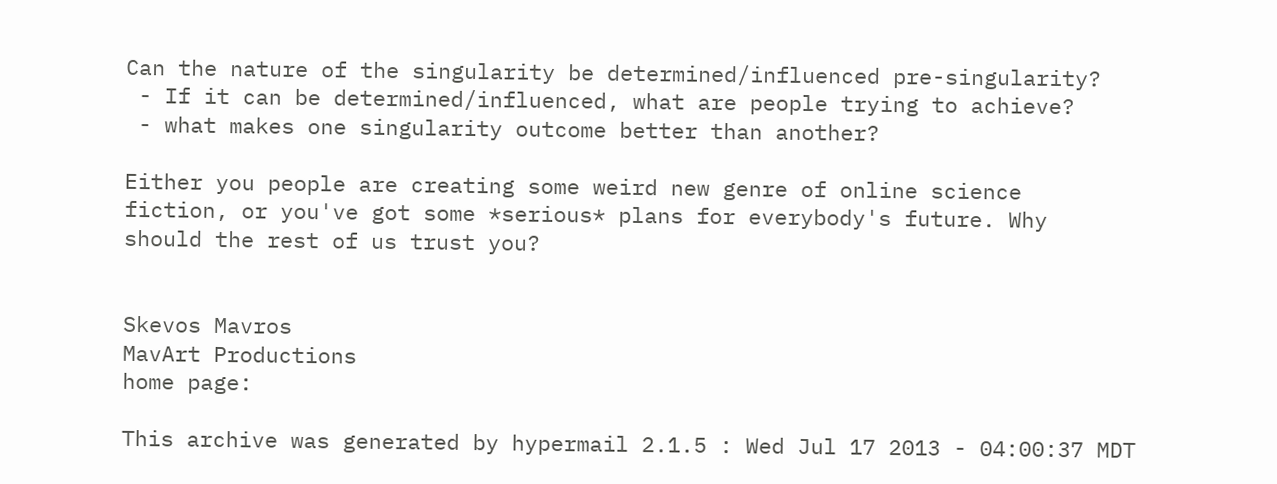Can the nature of the singularity be determined/influenced pre-singularity?
 - If it can be determined/influenced, what are people trying to achieve?
 - what makes one singularity outcome better than another?

Either you people are creating some weird new genre of online science
fiction, or you've got some *serious* plans for everybody's future. Why
should the rest of us trust you?


Skevos Mavros
MavArt Productions
home page:

This archive was generated by hypermail 2.1.5 : Wed Jul 17 2013 - 04:00:37 MDT